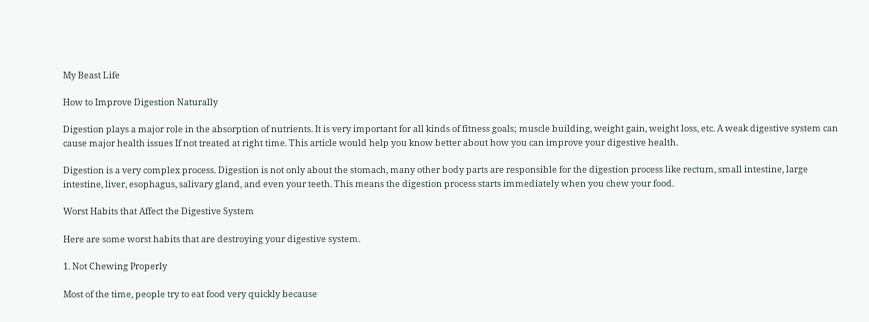My Beast Life

How to Improve Digestion Naturally

Digestion plays a major role in the absorption of nutrients. It is very important for all kinds of fitness goals; muscle building, weight gain, weight loss, etc. A weak digestive system can cause major health issues If not treated at right time. This article would help you know better about how you can improve your digestive health.

Digestion is a very complex process. Digestion is not only about the stomach, many other body parts are responsible for the digestion process like rectum, small intestine, large intestine, liver, esophagus, salivary gland, and even your teeth. This means the digestion process starts immediately when you chew your food.

Worst Habits that Affect the Digestive System

Here are some worst habits that are destroying your digestive system.

1. Not Chewing Properly

Most of the time, people try to eat food very quickly because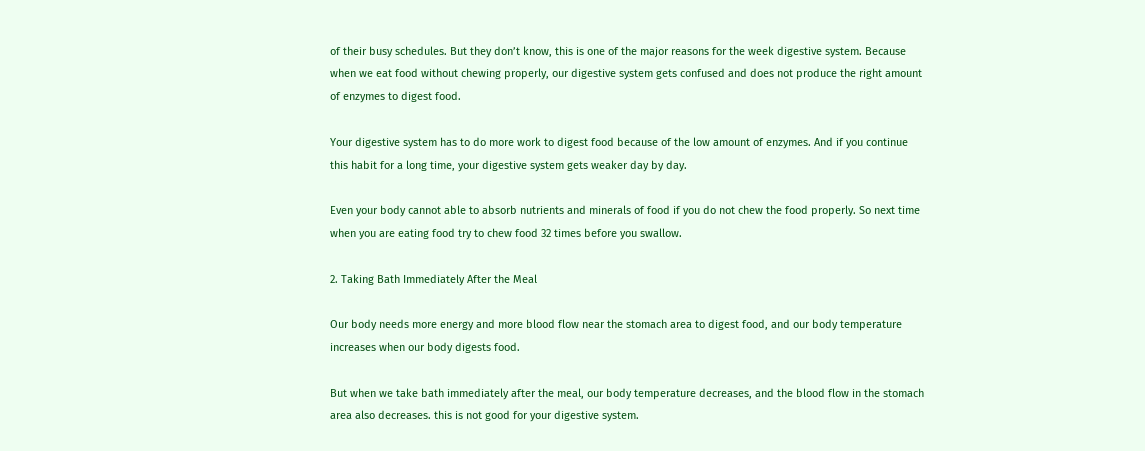of their busy schedules. But they don’t know, this is one of the major reasons for the week digestive system. Because when we eat food without chewing properly, our digestive system gets confused and does not produce the right amount of enzymes to digest food.

Your digestive system has to do more work to digest food because of the low amount of enzymes. And if you continue this habit for a long time, your digestive system gets weaker day by day.

Even your body cannot able to absorb nutrients and minerals of food if you do not chew the food properly. So next time when you are eating food try to chew food 32 times before you swallow.

2. Taking Bath Immediately After the Meal

Our body needs more energy and more blood flow near the stomach area to digest food, and our body temperature increases when our body digests food.

But when we take bath immediately after the meal, our body temperature decreases, and the blood flow in the stomach area also decreases. this is not good for your digestive system.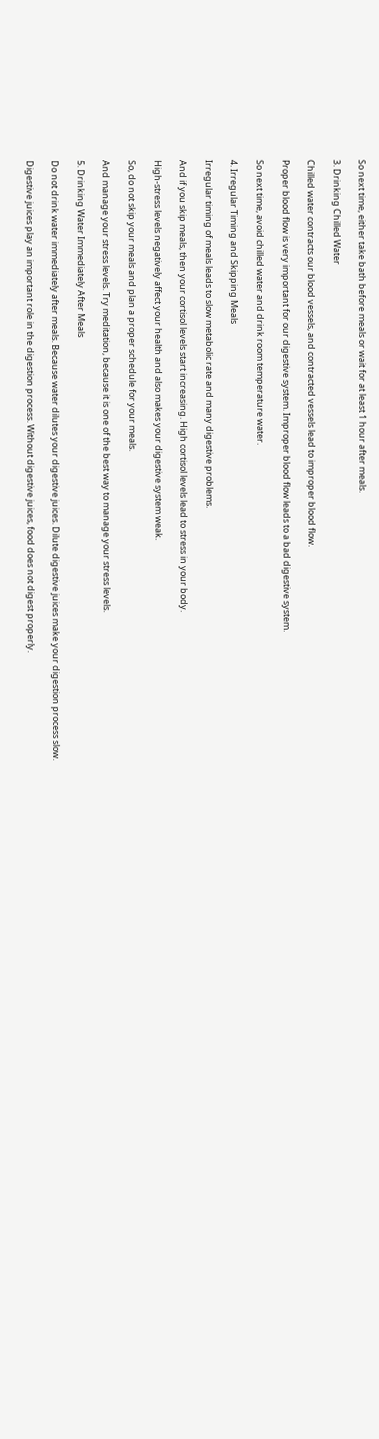So next time, either take bath before meals or wait for at least 1 hour after meals.

3. Drinking Chilled Water

Chilled water contracts our blood vessels, and contracted vessels lead to improper blood flow.

Proper blood flow is very important for our digestive system. Improper blood flow leads to a bad digestive system.

So next time, avoid chilled water and drink room temperature water.

4. Irregular Timing and Skipping Meals

Irregular timing of meals leads to slow metabolic rate and many digestive problems.

And if you skip meals, then your cortisol levels start increasing. High cortisol levels lead to stress in your body.

High-stress levels negatively affect your health and also makes your digestive system weak.

So, do not skip your meals and plan a proper schedule for your meals.

And manage your stress levels. Try meditation, because it is one of the best way to manage your stress levels.

5. Drinking Water Immediately After Meals

Do not drink water immediately after meals. Because water dilutes your digestive juices. Dilute digestive juices make your digestion process slow.

Digestive juices play an important role in the digestion process. Without digestive juices, food does not digest properly.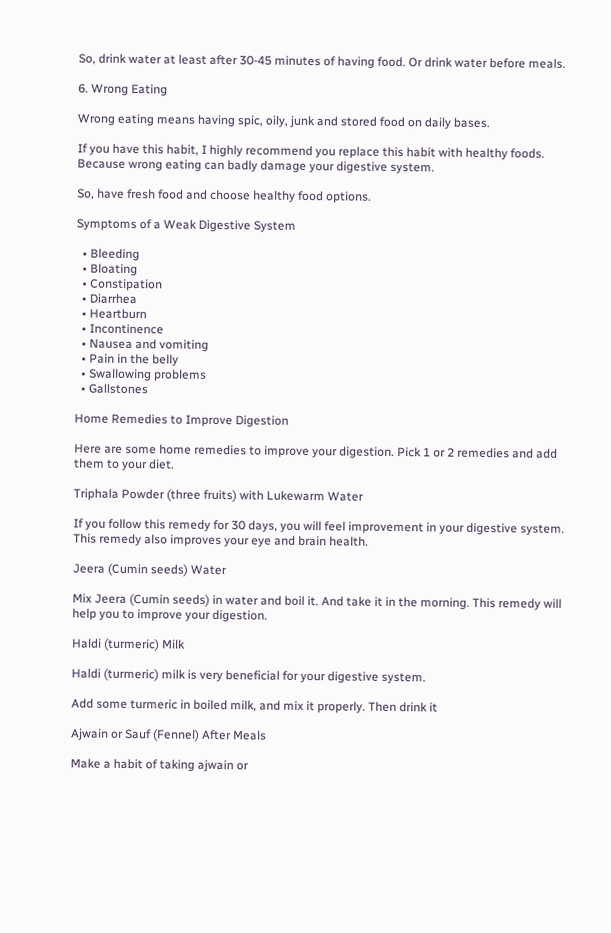So, drink water at least after 30-45 minutes of having food. Or drink water before meals.

6. Wrong Eating

Wrong eating means having spic, oily, junk and stored food on daily bases.

If you have this habit, I highly recommend you replace this habit with healthy foods. Because wrong eating can badly damage your digestive system.

So, have fresh food and choose healthy food options.

Symptoms of a Weak Digestive System

  • Bleeding
  • Bloating
  • Constipation
  • Diarrhea
  • Heartburn
  • Incontinence
  • Nausea and vomiting
  • Pain in the belly
  • Swallowing problems
  • Gallstones

Home Remedies to Improve Digestion

Here are some home remedies to improve your digestion. Pick 1 or 2 remedies and add them to your diet.

Triphala Powder (three fruits) with Lukewarm Water

If you follow this remedy for 30 days, you will feel improvement in your digestive system. This remedy also improves your eye and brain health.

Jeera (Cumin seeds) Water

Mix Jeera (Cumin seeds) in water and boil it. And take it in the morning. This remedy will help you to improve your digestion.

Haldi (turmeric) Milk

Haldi (turmeric) milk is very beneficial for your digestive system.

Add some turmeric in boiled milk, and mix it properly. Then drink it

Ajwain or Sauf (Fennel) After Meals

Make a habit of taking ajwain or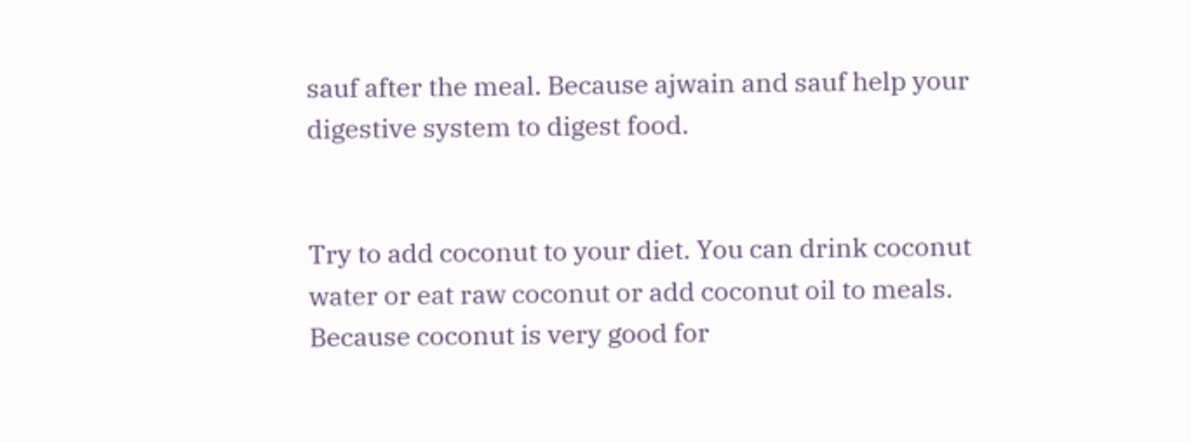sauf after the meal. Because ajwain and sauf help your digestive system to digest food.


Try to add coconut to your diet. You can drink coconut water or eat raw coconut or add coconut oil to meals. Because coconut is very good for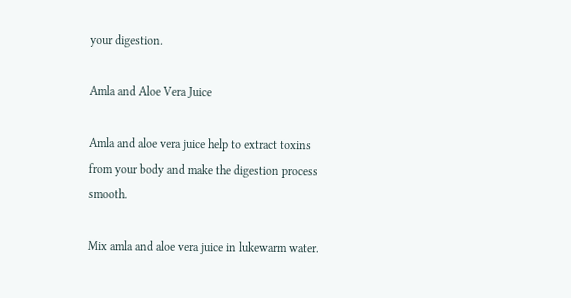your digestion.

Amla and Aloe Vera Juice

Amla and aloe vera juice help to extract toxins from your body and make the digestion process smooth.

Mix amla and aloe vera juice in lukewarm water.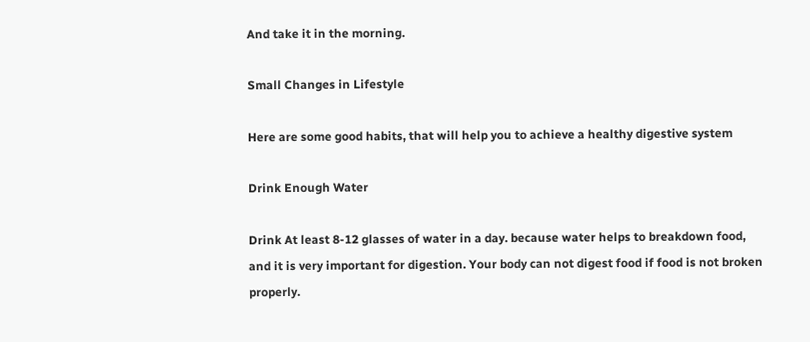And take it in the morning.

Small Changes in Lifestyle

Here are some good habits, that will help you to achieve a healthy digestive system

Drink Enough Water

Drink At least 8-12 glasses of water in a day. because water helps to breakdown food, and it is very important for digestion. Your body can not digest food if food is not broken properly.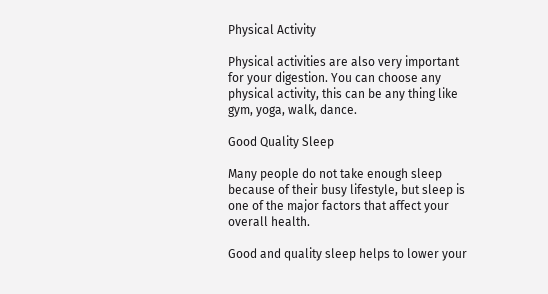Physical Activity

Physical activities are also very important for your digestion. You can choose any physical activity, this can be any thing like gym, yoga, walk, dance.

Good Quality Sleep

Many people do not take enough sleep because of their busy lifestyle, but sleep is one of the major factors that affect your overall health.

Good and quality sleep helps to lower your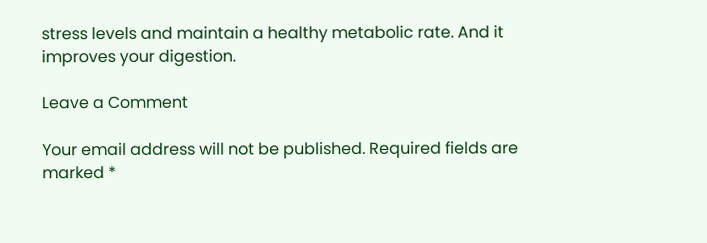stress levels and maintain a healthy metabolic rate. And it improves your digestion.

Leave a Comment

Your email address will not be published. Required fields are marked *